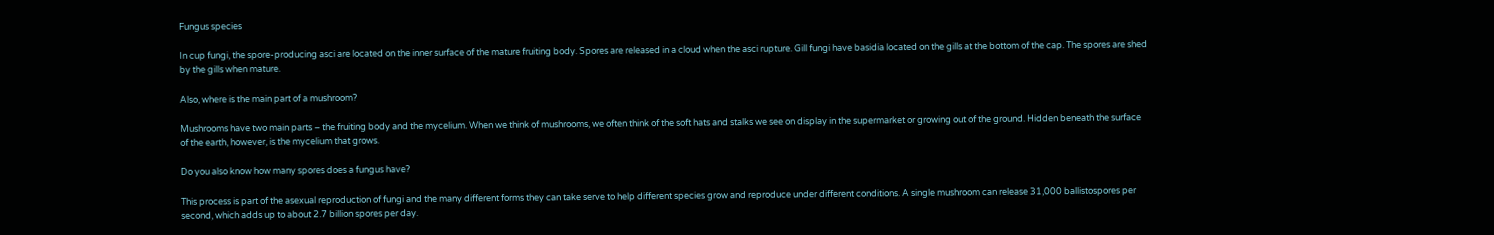Fungus species

In cup fungi, the spore-producing asci are located on the inner surface of the mature fruiting body. Spores are released in a cloud when the asci rupture. Gill fungi have basidia located on the gills at the bottom of the cap. The spores are shed by the gills when mature.

Also, where is the main part of a mushroom?

Mushrooms have two main parts – the fruiting body and the mycelium. When we think of mushrooms, we often think of the soft hats and stalks we see on display in the supermarket or growing out of the ground. Hidden beneath the surface of the earth, however, is the mycelium that grows.

Do you also know how many spores does a fungus have?

This process is part of the asexual reproduction of fungi and the many different forms they can take serve to help different species grow and reproduce under different conditions. A single mushroom can release 31,000 ballistospores per second, which adds up to about 2.7 billion spores per day.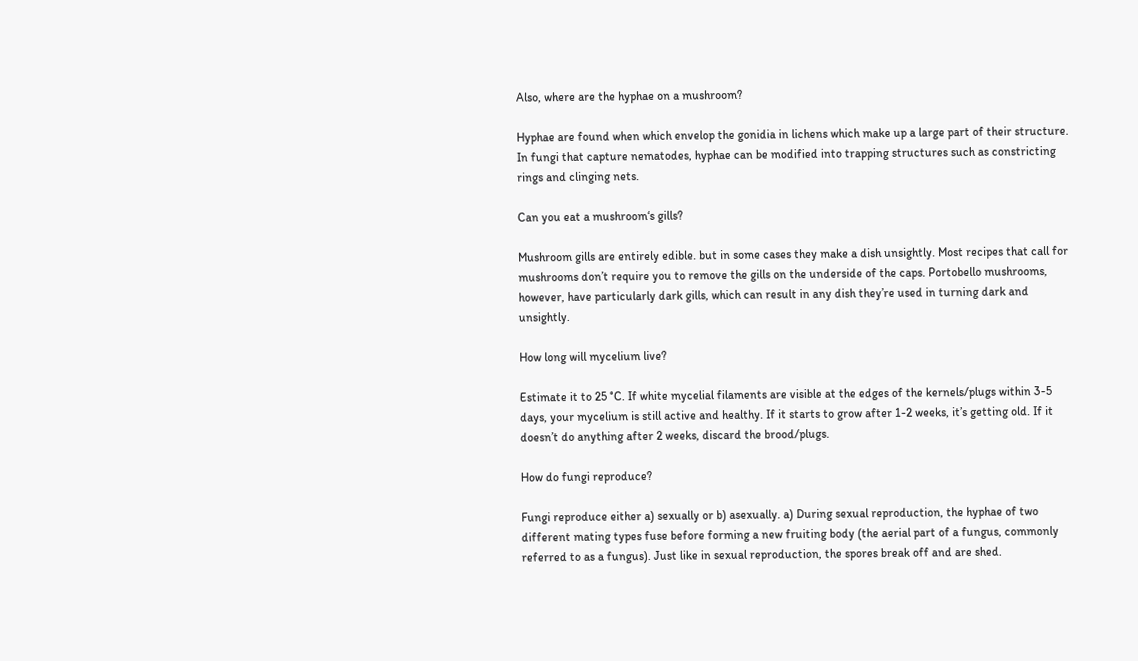Also, where are the hyphae on a mushroom?

Hyphae are found when which envelop the gonidia in lichens which make up a large part of their structure. In fungi that capture nematodes, hyphae can be modified into trapping structures such as constricting rings and clinging nets.

Can you eat a mushroom‘s gills?

Mushroom gills are entirely edible. but in some cases they make a dish unsightly. Most recipes that call for mushrooms don’t require you to remove the gills on the underside of the caps. Portobello mushrooms, however, have particularly dark gills, which can result in any dish they’re used in turning dark and unsightly.

How long will mycelium live?

Estimate it to 25 °C. If white mycelial filaments are visible at the edges of the kernels/plugs within 3-5 days, your mycelium is still active and healthy. If it starts to grow after 1-2 weeks, it’s getting old. If it doesn’t do anything after 2 weeks, discard the brood/plugs.

How do fungi reproduce?

Fungi reproduce either a) sexually or b) asexually. a) During sexual reproduction, the hyphae of two different mating types fuse before forming a new fruiting body (the aerial part of a fungus, commonly referred to as a fungus). Just like in sexual reproduction, the spores break off and are shed.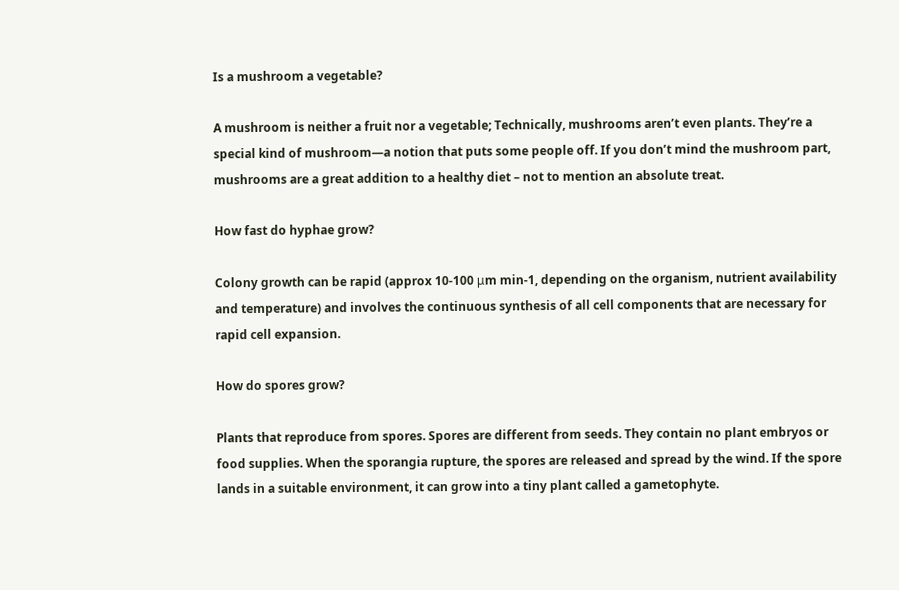Is a mushroom a vegetable?

A mushroom is neither a fruit nor a vegetable; Technically, mushrooms aren’t even plants. They’re a special kind of mushroom—a notion that puts some people off. If you don’t mind the mushroom part, mushrooms are a great addition to a healthy diet – not to mention an absolute treat.

How fast do hyphae grow?

Colony growth can be rapid (approx 10-100 μm min-1, depending on the organism, nutrient availability and temperature) and involves the continuous synthesis of all cell components that are necessary for rapid cell expansion.

How do spores grow?

Plants that reproduce from spores. Spores are different from seeds. They contain no plant embryos or food supplies. When the sporangia rupture, the spores are released and spread by the wind. If the spore lands in a suitable environment, it can grow into a tiny plant called a gametophyte.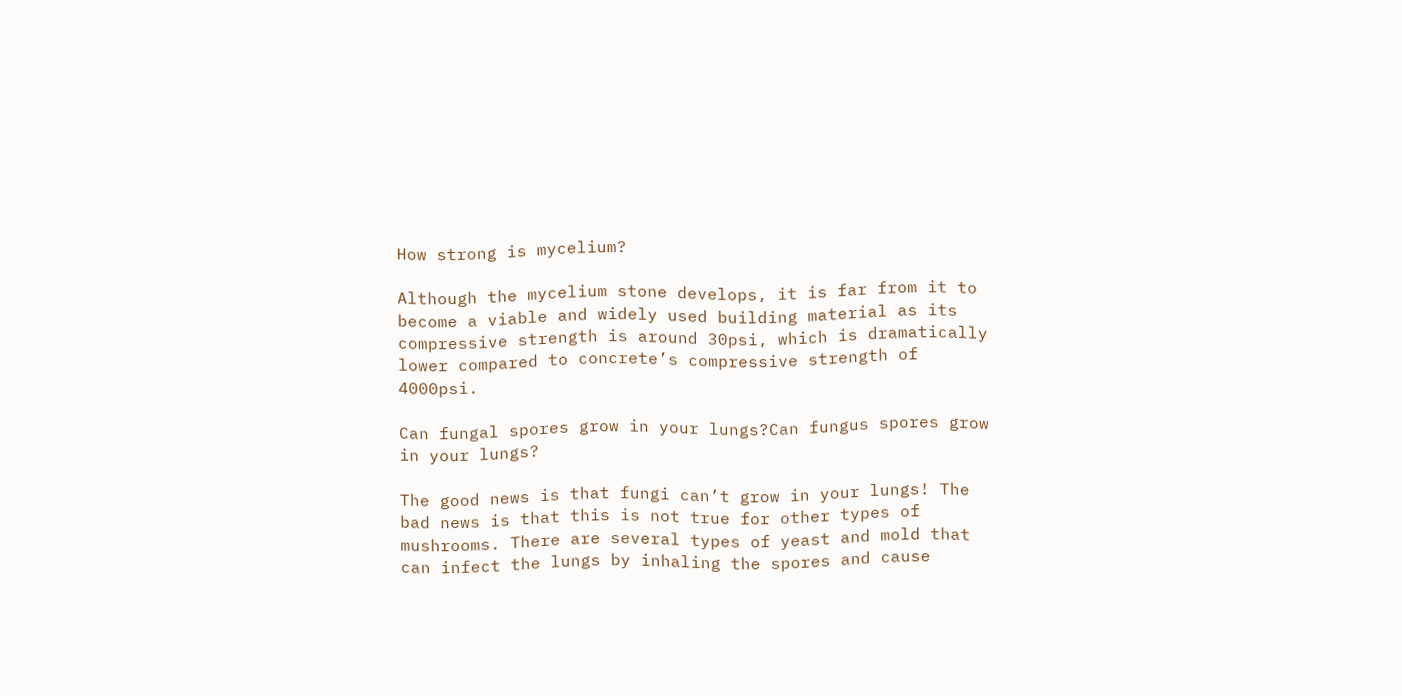How strong is mycelium?

Although the mycelium stone develops, it is far from it to become a viable and widely used building material as its compressive strength is around 30psi, which is dramatically lower compared to concrete’s compressive strength of 4000psi.

Can fungal spores grow in your lungs?Can fungus spores grow in your lungs?

The good news is that fungi can’t grow in your lungs! The bad news is that this is not true for other types of mushrooms. There are several types of yeast and mold that can infect the lungs by inhaling the spores and cause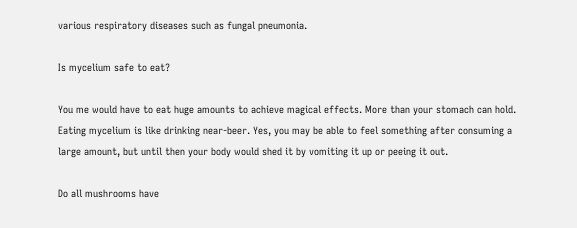various respiratory diseases such as fungal pneumonia.

Is mycelium safe to eat?

You me would have to eat huge amounts to achieve magical effects. More than your stomach can hold. Eating mycelium is like drinking near-beer. Yes, you may be able to feel something after consuming a large amount, but until then your body would shed it by vomiting it up or peeing it out.

Do all mushrooms have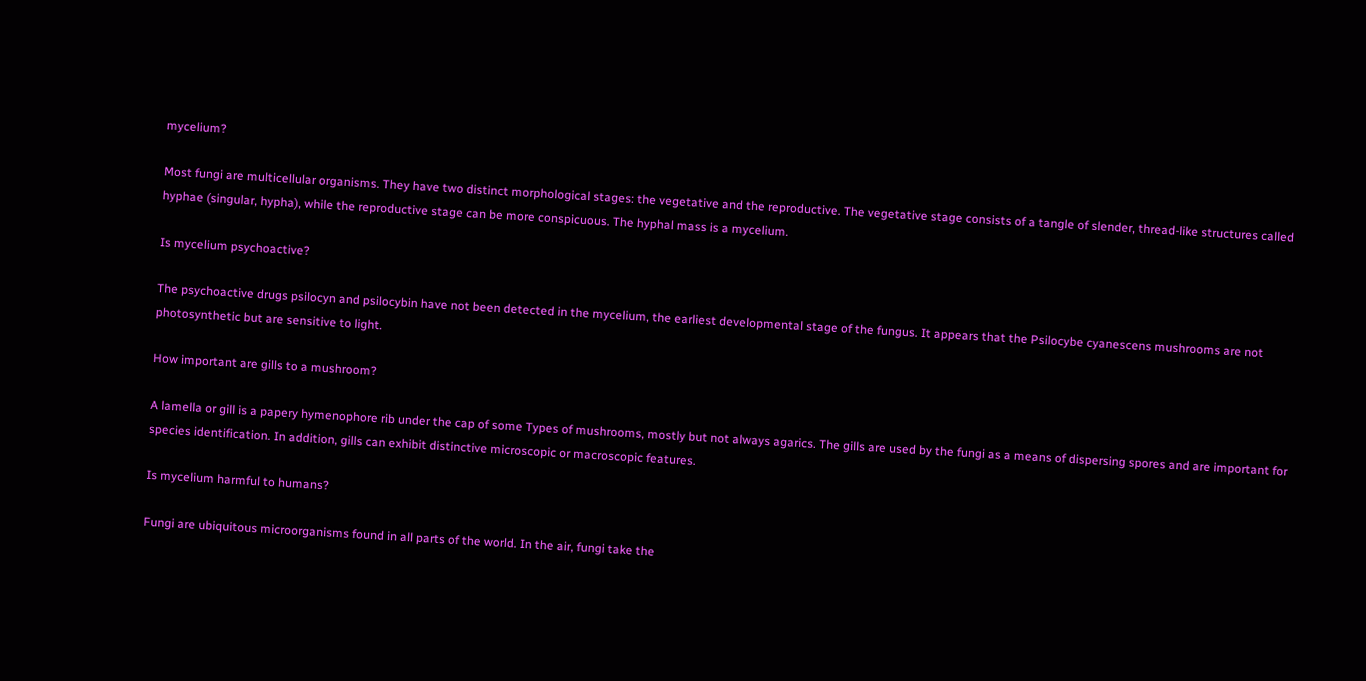mycelium?

Most fungi are multicellular organisms. They have two distinct morphological stages: the vegetative and the reproductive. The vegetative stage consists of a tangle of slender, thread-like structures called hyphae (singular, hypha), while the reproductive stage can be more conspicuous. The hyphal mass is a mycelium.

Is mycelium psychoactive?

The psychoactive drugs psilocyn and psilocybin have not been detected in the mycelium, the earliest developmental stage of the fungus. It appears that the Psilocybe cyanescens mushrooms are not photosynthetic but are sensitive to light.

How important are gills to a mushroom?

A lamella or gill is a papery hymenophore rib under the cap of some Types of mushrooms, mostly but not always agarics. The gills are used by the fungi as a means of dispersing spores and are important for species identification. In addition, gills can exhibit distinctive microscopic or macroscopic features.

Is mycelium harmful to humans?

Fungi are ubiquitous microorganisms found in all parts of the world. In the air, fungi take the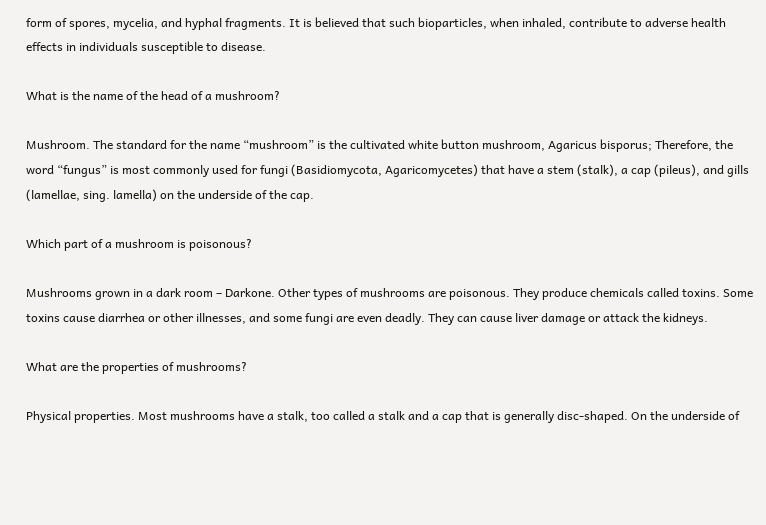form of spores, mycelia, and hyphal fragments. It is believed that such bioparticles, when inhaled, contribute to adverse health effects in individuals susceptible to disease.

What is the name of the head of a mushroom?

Mushroom. The standard for the name “mushroom” is the cultivated white button mushroom, Agaricus bisporus; Therefore, the word “fungus” is most commonly used for fungi (Basidiomycota, Agaricomycetes) that have a stem (stalk), a cap (pileus), and gills (lamellae, sing. lamella) on the underside of the cap.

Which part of a mushroom is poisonous?

Mushrooms grown in a dark room – Darkone. Other types of mushrooms are poisonous. They produce chemicals called toxins. Some toxins cause diarrhea or other illnesses, and some fungi are even deadly. They can cause liver damage or attack the kidneys.

What are the properties of mushrooms?

Physical properties. Most mushrooms have a stalk, too called a stalk and a cap that is generally disc-shaped. On the underside of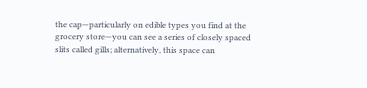the cap—particularly on edible types you find at the grocery store—you can see a series of closely spaced slits called gills; alternatively, this space can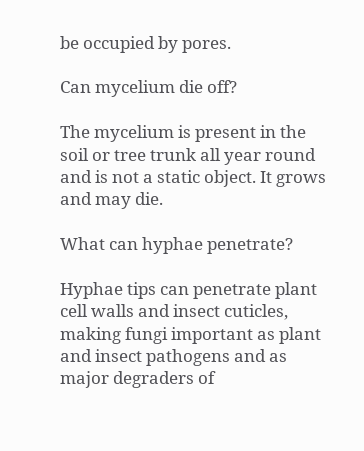be occupied by pores.

Can mycelium die off?

The mycelium is present in the soil or tree trunk all year round and is not a static object. It grows and may die.

What can hyphae penetrate?

Hyphae tips can penetrate plant cell walls and insect cuticles, making fungi important as plant and insect pathogens and as major degraders of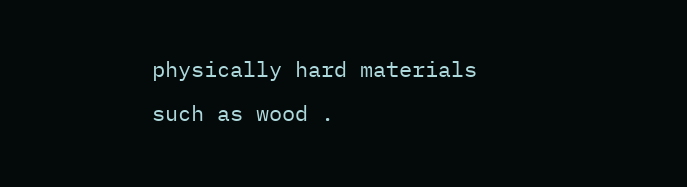physically hard materials such as wood .